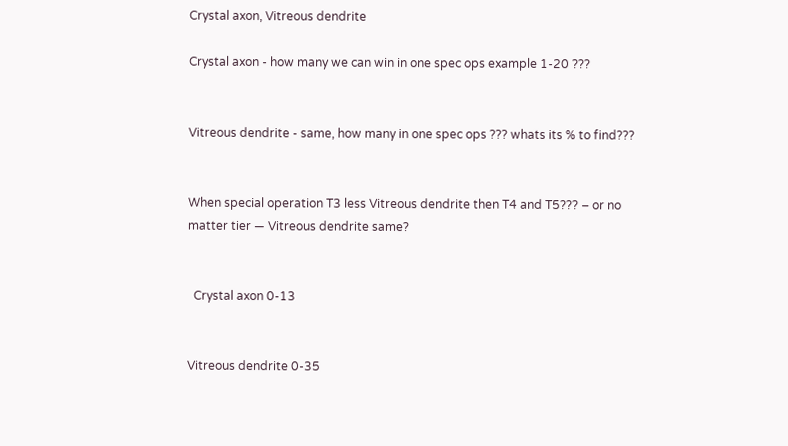Crystal axon, Vitreous dendrite

Crystal axon - how many we can win in one spec ops example 1-20 ???


Vitreous dendrite - same, how many in one spec ops ??? whats its % to find???


When special operation T3 less Vitreous dendrite then T4 and T5??? – or no matter tier — Vitreous dendrite same?


  Crystal axon 0-13


Vitreous dendrite 0-35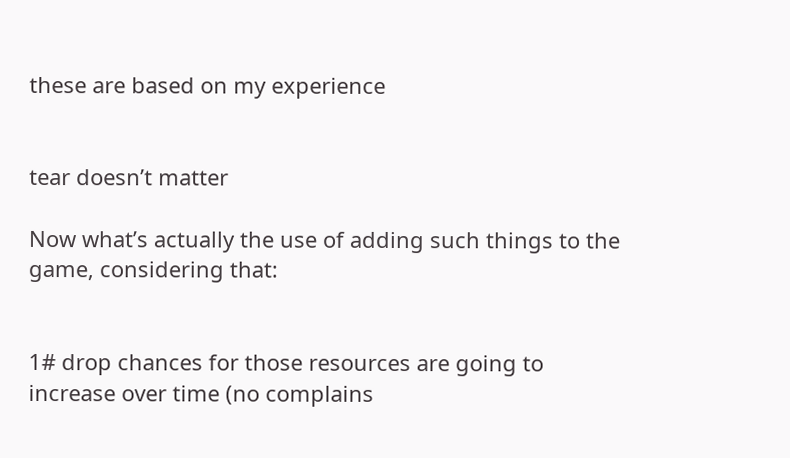these are based on my experience


tear doesn’t matter

Now what’s actually the use of adding such things to the game, considering that:


1# drop chances for those resources are going to increase over time (no complains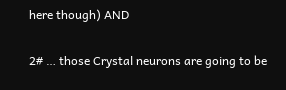here though) AND

2# … those Crystal neurons are going to be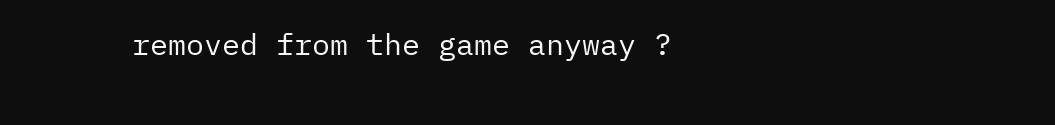removed from the game anyway ?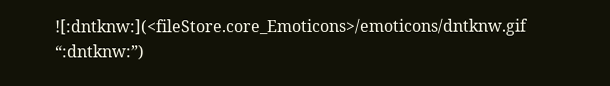![:dntknw:](<fileStore.core_Emoticons>/emoticons/dntknw.gif “:dntknw:”)